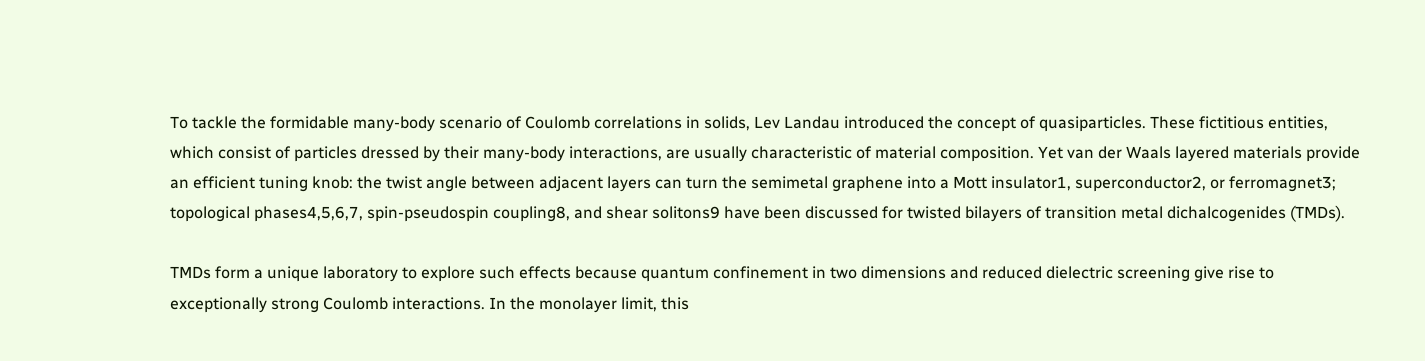To tackle the formidable many-body scenario of Coulomb correlations in solids, Lev Landau introduced the concept of quasiparticles. These fictitious entities, which consist of particles dressed by their many-body interactions, are usually characteristic of material composition. Yet van der Waals layered materials provide an efficient tuning knob: the twist angle between adjacent layers can turn the semimetal graphene into a Mott insulator1, superconductor2, or ferromagnet3; topological phases4,5,6,7, spin-pseudospin coupling8, and shear solitons9 have been discussed for twisted bilayers of transition metal dichalcogenides (TMDs).

TMDs form a unique laboratory to explore such effects because quantum confinement in two dimensions and reduced dielectric screening give rise to exceptionally strong Coulomb interactions. In the monolayer limit, this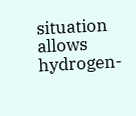situation allows hydrogen-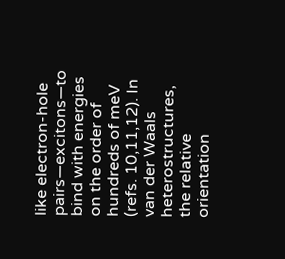like electron-hole pairs—excitons—to bind with energies on the order of hundreds of meV (refs. 10,11,12). In van der Waals heterostructures, the relative orientation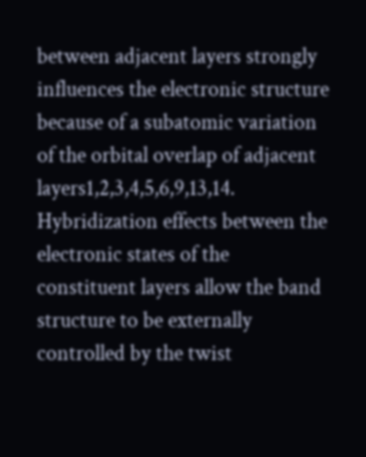between adjacent layers strongly influences the electronic structure because of a subatomic variation of the orbital overlap of adjacent layers1,2,3,4,5,6,9,13,14. Hybridization effects between the electronic states of the constituent layers allow the band structure to be externally controlled by the twist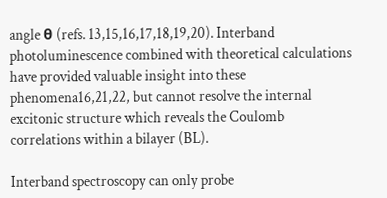angle θ (refs. 13,15,16,17,18,19,20). Interband photoluminescence combined with theoretical calculations have provided valuable insight into these phenomena16,21,22, but cannot resolve the internal excitonic structure which reveals the Coulomb correlations within a bilayer (BL).

Interband spectroscopy can only probe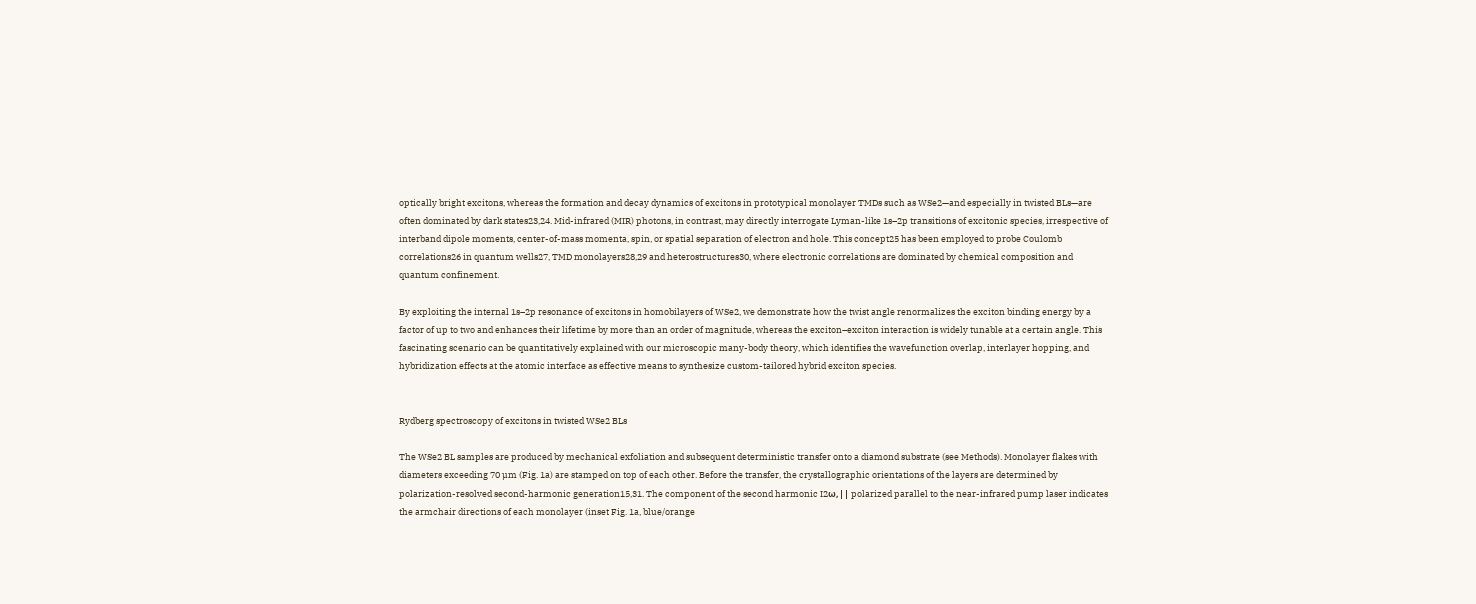optically bright excitons, whereas the formation and decay dynamics of excitons in prototypical monolayer TMDs such as WSe2—and especially in twisted BLs—are often dominated by dark states23,24. Mid-infrared (MIR) photons, in contrast, may directly interrogate Lyman-like 1s–2p transitions of excitonic species, irrespective of interband dipole moments, center-of-mass momenta, spin, or spatial separation of electron and hole. This concept25 has been employed to probe Coulomb correlations26 in quantum wells27, TMD monolayers28,29 and heterostructures30, where electronic correlations are dominated by chemical composition and quantum confinement.

By exploiting the internal 1s–2p resonance of excitons in homobilayers of WSe2, we demonstrate how the twist angle renormalizes the exciton binding energy by a factor of up to two and enhances their lifetime by more than an order of magnitude, whereas the exciton–exciton interaction is widely tunable at a certain angle. This fascinating scenario can be quantitatively explained with our microscopic many-body theory, which identifies the wavefunction overlap, interlayer hopping, and hybridization effects at the atomic interface as effective means to synthesize custom-tailored hybrid exciton species.


Rydberg spectroscopy of excitons in twisted WSe2 BLs

The WSe2 BL samples are produced by mechanical exfoliation and subsequent deterministic transfer onto a diamond substrate (see Methods). Monolayer flakes with diameters exceeding 70 µm (Fig. 1a) are stamped on top of each other. Before the transfer, the crystallographic orientations of the layers are determined by polarization-resolved second-harmonic generation15,31. The component of the second harmonic I2ω,|| polarized parallel to the near-infrared pump laser indicates the armchair directions of each monolayer (inset Fig. 1a, blue/orange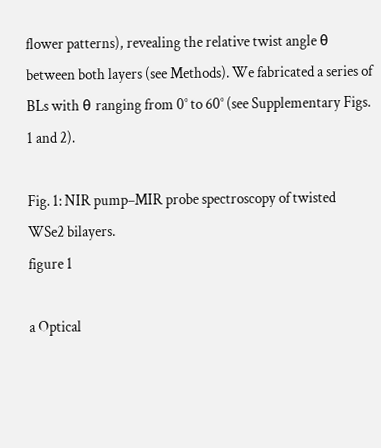flower patterns), revealing the relative twist angle θ between both layers (see Methods). We fabricated a series of BLs with θ ranging from 0° to 60° (see Supplementary Figs. 1 and 2).

Fig. 1: NIR pump–MIR probe spectroscopy of twisted WSe2 bilayers.
figure 1

a Optical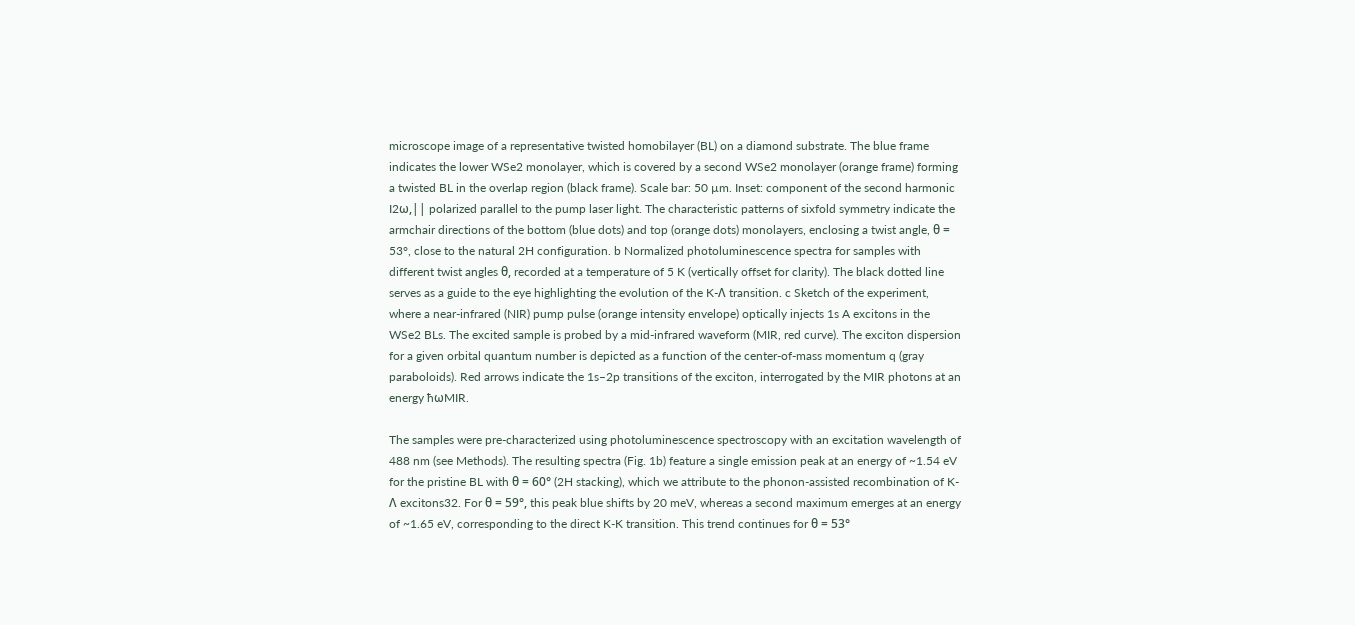microscope image of a representative twisted homobilayer (BL) on a diamond substrate. The blue frame indicates the lower WSe2 monolayer, which is covered by a second WSe2 monolayer (orange frame) forming a twisted BL in the overlap region (black frame). Scale bar: 50 µm. Inset: component of the second harmonic I2ω,|| polarized parallel to the pump laser light. The characteristic patterns of sixfold symmetry indicate the armchair directions of the bottom (blue dots) and top (orange dots) monolayers, enclosing a twist angle, θ = 53°, close to the natural 2H configuration. b Normalized photoluminescence spectra for samples with different twist angles θ, recorded at a temperature of 5 K (vertically offset for clarity). The black dotted line serves as a guide to the eye highlighting the evolution of the K-Λ transition. c Sketch of the experiment, where a near-infrared (NIR) pump pulse (orange intensity envelope) optically injects 1s A excitons in the WSe2 BLs. The excited sample is probed by a mid-infrared waveform (MIR, red curve). The exciton dispersion for a given orbital quantum number is depicted as a function of the center-of-mass momentum q (gray paraboloids). Red arrows indicate the 1s–2p transitions of the exciton, interrogated by the MIR photons at an energy ħωMIR.

The samples were pre-characterized using photoluminescence spectroscopy with an excitation wavelength of 488 nm (see Methods). The resulting spectra (Fig. 1b) feature a single emission peak at an energy of ~1.54 eV for the pristine BL with θ = 60° (2H stacking), which we attribute to the phonon-assisted recombination of K-Λ excitons32. For θ = 59°, this peak blue shifts by 20 meV, whereas a second maximum emerges at an energy of ~1.65 eV, corresponding to the direct K-K transition. This trend continues for θ = 53°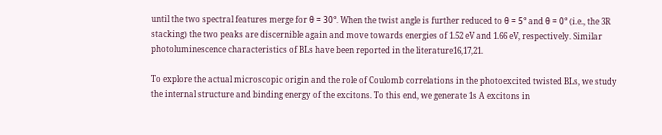until the two spectral features merge for θ = 30°. When the twist angle is further reduced to θ = 5° and θ = 0° (i.e., the 3R stacking) the two peaks are discernible again and move towards energies of 1.52 eV and 1.66 eV, respectively. Similar photoluminescence characteristics of BLs have been reported in the literature16,17,21.

To explore the actual microscopic origin and the role of Coulomb correlations in the photoexcited twisted BLs, we study the internal structure and binding energy of the excitons. To this end, we generate 1s A excitons in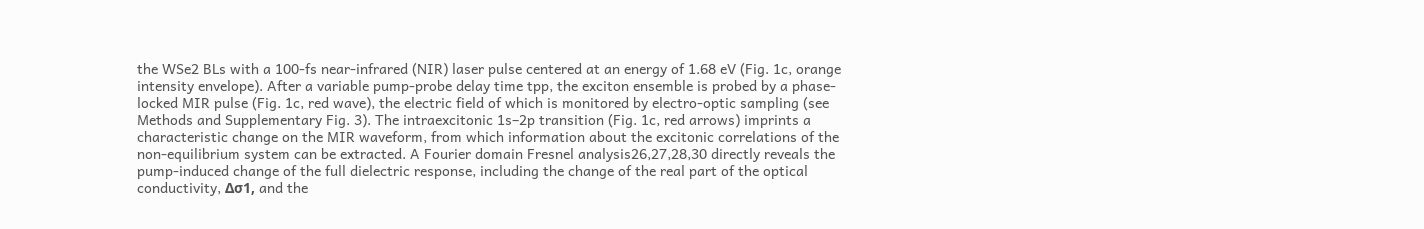the WSe2 BLs with a 100-fs near-infrared (NIR) laser pulse centered at an energy of 1.68 eV (Fig. 1c, orange intensity envelope). After a variable pump-probe delay time tpp, the exciton ensemble is probed by a phase-locked MIR pulse (Fig. 1c, red wave), the electric field of which is monitored by electro-optic sampling (see Methods and Supplementary Fig. 3). The intraexcitonic 1s–2p transition (Fig. 1c, red arrows) imprints a characteristic change on the MIR waveform, from which information about the excitonic correlations of the non-equilibrium system can be extracted. A Fourier domain Fresnel analysis26,27,28,30 directly reveals the pump-induced change of the full dielectric response, including the change of the real part of the optical conductivity, Δσ1, and the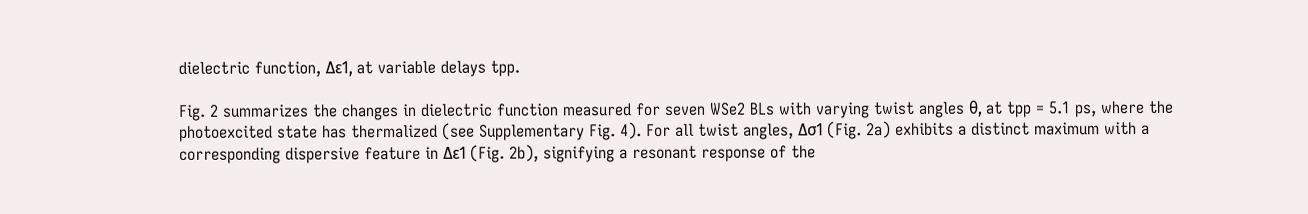dielectric function, Δε1, at variable delays tpp.

Fig. 2 summarizes the changes in dielectric function measured for seven WSe2 BLs with varying twist angles θ, at tpp = 5.1 ps, where the photoexcited state has thermalized (see Supplementary Fig. 4). For all twist angles, Δσ1 (Fig. 2a) exhibits a distinct maximum with a corresponding dispersive feature in Δε1 (Fig. 2b), signifying a resonant response of the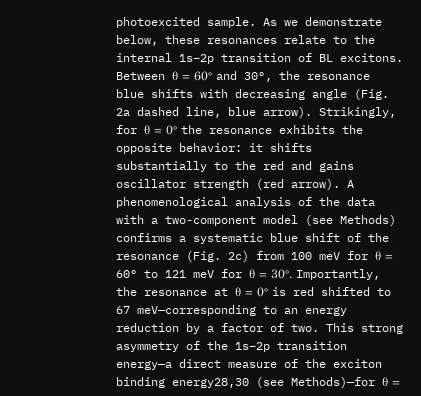photoexcited sample. As we demonstrate below, these resonances relate to the internal 1s–2p transition of BL excitons. Between θ = 60° and 30°, the resonance blue shifts with decreasing angle (Fig. 2a dashed line, blue arrow). Strikingly, for θ = 0° the resonance exhibits the opposite behavior: it shifts substantially to the red and gains oscillator strength (red arrow). A phenomenological analysis of the data with a two-component model (see Methods) confirms a systematic blue shift of the resonance (Fig. 2c) from 100 meV for θ = 60° to 121 meV for θ = 30°. Importantly, the resonance at θ = 0° is red shifted to 67 meV—corresponding to an energy reduction by a factor of two. This strong asymmetry of the 1s–2p transition energy—a direct measure of the exciton binding energy28,30 (see Methods)—for θ =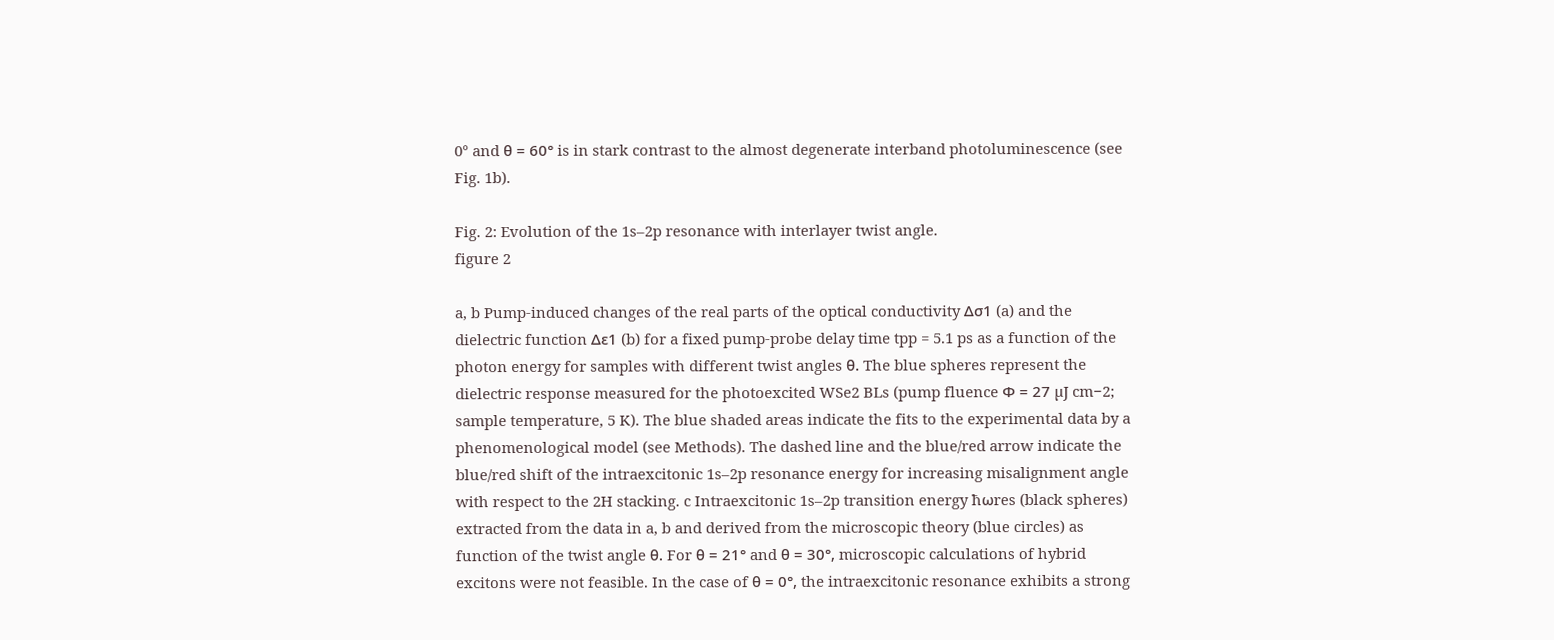0° and θ = 60° is in stark contrast to the almost degenerate interband photoluminescence (see Fig. 1b).

Fig. 2: Evolution of the 1s–2p resonance with interlayer twist angle.
figure 2

a, b Pump-induced changes of the real parts of the optical conductivity Δσ1 (a) and the dielectric function Δε1 (b) for a fixed pump-probe delay time tpp = 5.1 ps as a function of the photon energy for samples with different twist angles θ. The blue spheres represent the dielectric response measured for the photoexcited WSe2 BLs (pump fluence Φ = 27 µJ cm−2; sample temperature, 5 K). The blue shaded areas indicate the fits to the experimental data by a phenomenological model (see Methods). The dashed line and the blue/red arrow indicate the blue/red shift of the intraexcitonic 1s–2p resonance energy for increasing misalignment angle with respect to the 2H stacking. c Intraexcitonic 1s–2p transition energy ħωres (black spheres) extracted from the data in a, b and derived from the microscopic theory (blue circles) as function of the twist angle θ. For θ = 21° and θ = 30°, microscopic calculations of hybrid excitons were not feasible. In the case of θ = 0°, the intraexcitonic resonance exhibits a strong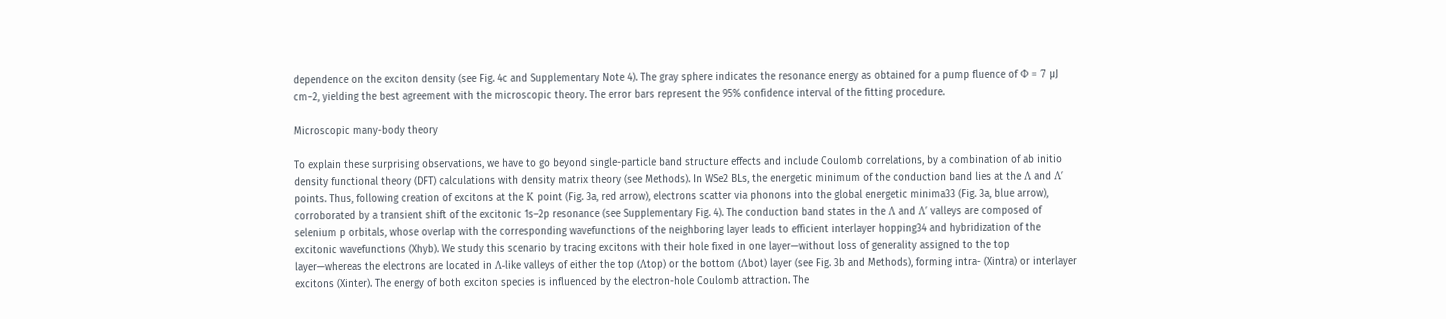dependence on the exciton density (see Fig. 4c and Supplementary Note 4). The gray sphere indicates the resonance energy as obtained for a pump fluence of Φ = 7 µJ cm−2, yielding the best agreement with the microscopic theory. The error bars represent the 95% confidence interval of the fitting procedure.

Microscopic many-body theory

To explain these surprising observations, we have to go beyond single-particle band structure effects and include Coulomb correlations, by a combination of ab initio density functional theory (DFT) calculations with density matrix theory (see Methods). In WSe2 BLs, the energetic minimum of the conduction band lies at the Λ and Λ′ points. Thus, following creation of excitons at the Κ point (Fig. 3a, red arrow), electrons scatter via phonons into the global energetic minima33 (Fig. 3a, blue arrow), corroborated by a transient shift of the excitonic 1s–2p resonance (see Supplementary Fig. 4). The conduction band states in the Λ and Λ′ valleys are composed of selenium p orbitals, whose overlap with the corresponding wavefunctions of the neighboring layer leads to efficient interlayer hopping34 and hybridization of the excitonic wavefunctions (Xhyb). We study this scenario by tracing excitons with their hole fixed in one layer—without loss of generality assigned to the top layer—whereas the electrons are located in Λ-like valleys of either the top (Λtop) or the bottom (Λbot) layer (see Fig. 3b and Methods), forming intra- (Xintra) or interlayer excitons (Xinter). The energy of both exciton species is influenced by the electron-hole Coulomb attraction. The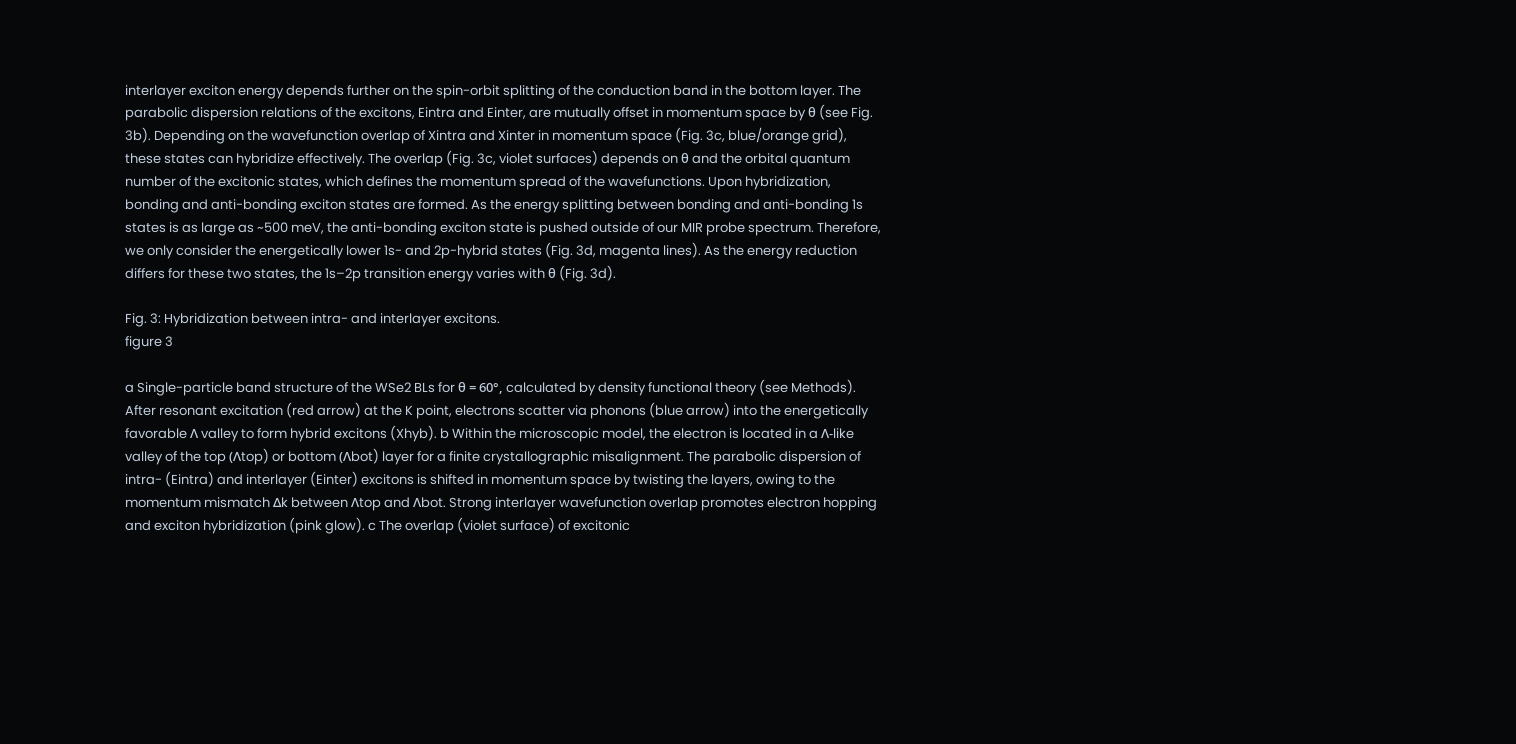interlayer exciton energy depends further on the spin-orbit splitting of the conduction band in the bottom layer. The parabolic dispersion relations of the excitons, Eintra and Einter, are mutually offset in momentum space by θ (see Fig. 3b). Depending on the wavefunction overlap of Xintra and Xinter in momentum space (Fig. 3c, blue/orange grid), these states can hybridize effectively. The overlap (Fig. 3c, violet surfaces) depends on θ and the orbital quantum number of the excitonic states, which defines the momentum spread of the wavefunctions. Upon hybridization, bonding and anti-bonding exciton states are formed. As the energy splitting between bonding and anti-bonding 1s states is as large as ~500 meV, the anti-bonding exciton state is pushed outside of our MIR probe spectrum. Therefore, we only consider the energetically lower 1s- and 2p-hybrid states (Fig. 3d, magenta lines). As the energy reduction differs for these two states, the 1s–2p transition energy varies with θ (Fig. 3d).

Fig. 3: Hybridization between intra- and interlayer excitons.
figure 3

a Single-particle band structure of the WSe2 BLs for θ = 60°, calculated by density functional theory (see Methods). After resonant excitation (red arrow) at the K point, electrons scatter via phonons (blue arrow) into the energetically favorable Λ valley to form hybrid excitons (Xhyb). b Within the microscopic model, the electron is located in a Λ-like valley of the top (Λtop) or bottom (Λbot) layer for a finite crystallographic misalignment. The parabolic dispersion of intra- (Eintra) and interlayer (Einter) excitons is shifted in momentum space by twisting the layers, owing to the momentum mismatch Δk between Λtop and Λbot. Strong interlayer wavefunction overlap promotes electron hopping and exciton hybridization (pink glow). c The overlap (violet surface) of excitonic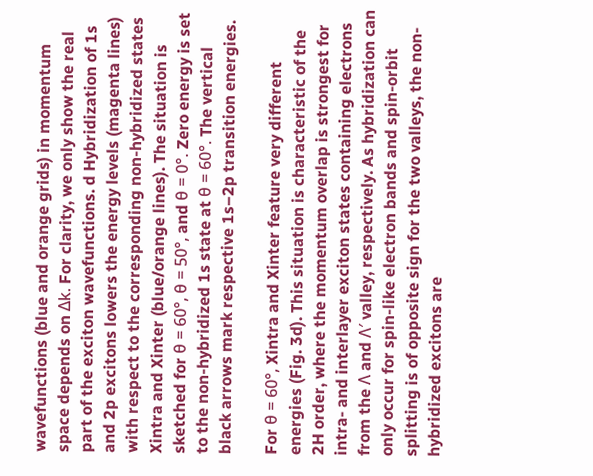wavefunctions (blue and orange grids) in momentum space depends on Δk. For clarity, we only show the real part of the exciton wavefunctions. d Hybridization of 1s and 2p excitons lowers the energy levels (magenta lines) with respect to the corresponding non-hybridized states Xintra and Xinter (blue/orange lines). The situation is sketched for θ = 60°, θ = 50°, and θ = 0°. Zero energy is set to the non-hybridized 1s state at θ = 60°. The vertical black arrows mark respective 1s–2p transition energies.

For θ = 60°, Xintra and Xinter feature very different energies (Fig. 3d). This situation is characteristic of the 2H order, where the momentum overlap is strongest for intra- and interlayer exciton states containing electrons from the Λ and Λ′ valley, respectively. As hybridization can only occur for spin-like electron bands and spin-orbit splitting is of opposite sign for the two valleys, the non-hybridized excitons are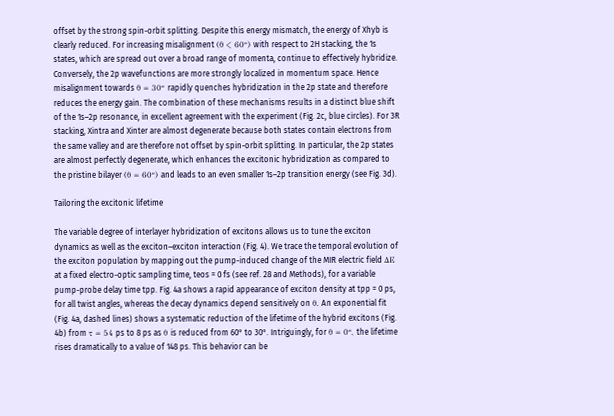offset by the strong spin-orbit splitting. Despite this energy mismatch, the energy of Xhyb is clearly reduced. For increasing misalignment (θ < 60°) with respect to 2H stacking, the 1s states, which are spread out over a broad range of momenta, continue to effectively hybridize. Conversely, the 2p wavefunctions are more strongly localized in momentum space. Hence misalignment towards θ = 30° rapidly quenches hybridization in the 2p state and therefore reduces the energy gain. The combination of these mechanisms results in a distinct blue shift of the 1s–2p resonance, in excellent agreement with the experiment (Fig. 2c, blue circles). For 3R stacking, Xintra and Xinter are almost degenerate because both states contain electrons from the same valley and are therefore not offset by spin-orbit splitting. In particular, the 2p states are almost perfectly degenerate, which enhances the excitonic hybridization as compared to the pristine bilayer (θ = 60°) and leads to an even smaller 1s–2p transition energy (see Fig. 3d).

Tailoring the excitonic lifetime

The variable degree of interlayer hybridization of excitons allows us to tune the exciton dynamics as well as the exciton–exciton interaction (Fig. 4). We trace the temporal evolution of the exciton population by mapping out the pump-induced change of the MIR electric field ΔE at a fixed electro-optic sampling time, teos = 0 fs (see ref. 28 and Methods), for a variable pump-probe delay time tpp. Fig. 4a shows a rapid appearance of exciton density at tpp = 0 ps, for all twist angles, whereas the decay dynamics depend sensitively on θ. An exponential fit (Fig. 4a, dashed lines) shows a systematic reduction of the lifetime of the hybrid excitons (Fig. 4b) from τ = 54 ps to 8 ps as θ is reduced from 60° to 30°. Intriguingly, for θ = 0°, the lifetime rises dramatically to a value of 148 ps. This behavior can be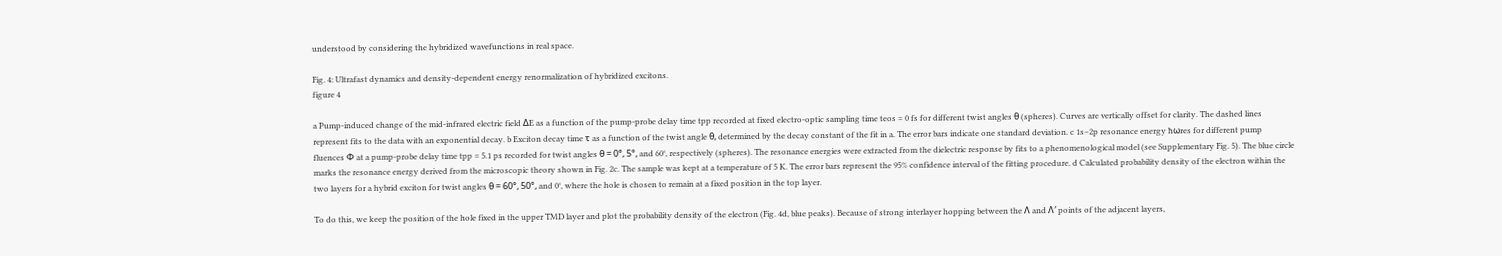understood by considering the hybridized wavefunctions in real space.

Fig. 4: Ultrafast dynamics and density-dependent energy renormalization of hybridized excitons.
figure 4

a Pump-induced change of the mid-infrared electric field ΔE as a function of the pump-probe delay time tpp recorded at fixed electro-optic sampling time teos = 0 fs for different twist angles θ (spheres). Curves are vertically offset for clarity. The dashed lines represent fits to the data with an exponential decay. b Exciton decay time τ as a function of the twist angle θ, determined by the decay constant of the fit in a. The error bars indicate one standard deviation. c 1s–2p resonance energy ħωres for different pump fluences Φ at a pump-probe delay time tpp = 5.1 ps recorded for twist angles θ = 0°, 5°, and 60°, respectively (spheres). The resonance energies were extracted from the dielectric response by fits to a phenomenological model (see Supplementary Fig. 5). The blue circle marks the resonance energy derived from the microscopic theory shown in Fig. 2c. The sample was kept at a temperature of 5 K. The error bars represent the 95% confidence interval of the fitting procedure. d Calculated probability density of the electron within the two layers for a hybrid exciton for twist angles θ = 60°, 50°, and 0°, where the hole is chosen to remain at a fixed position in the top layer.

To do this, we keep the position of the hole fixed in the upper TMD layer and plot the probability density of the electron (Fig. 4d, blue peaks). Because of strong interlayer hopping between the Λ and Λ′ points of the adjacent layers,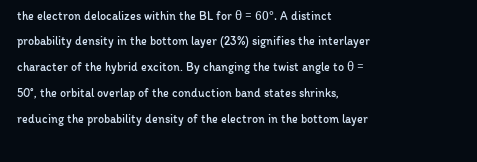the electron delocalizes within the BL for θ = 60°. A distinct probability density in the bottom layer (23%) signifies the interlayer character of the hybrid exciton. By changing the twist angle to θ = 50°, the orbital overlap of the conduction band states shrinks, reducing the probability density of the electron in the bottom layer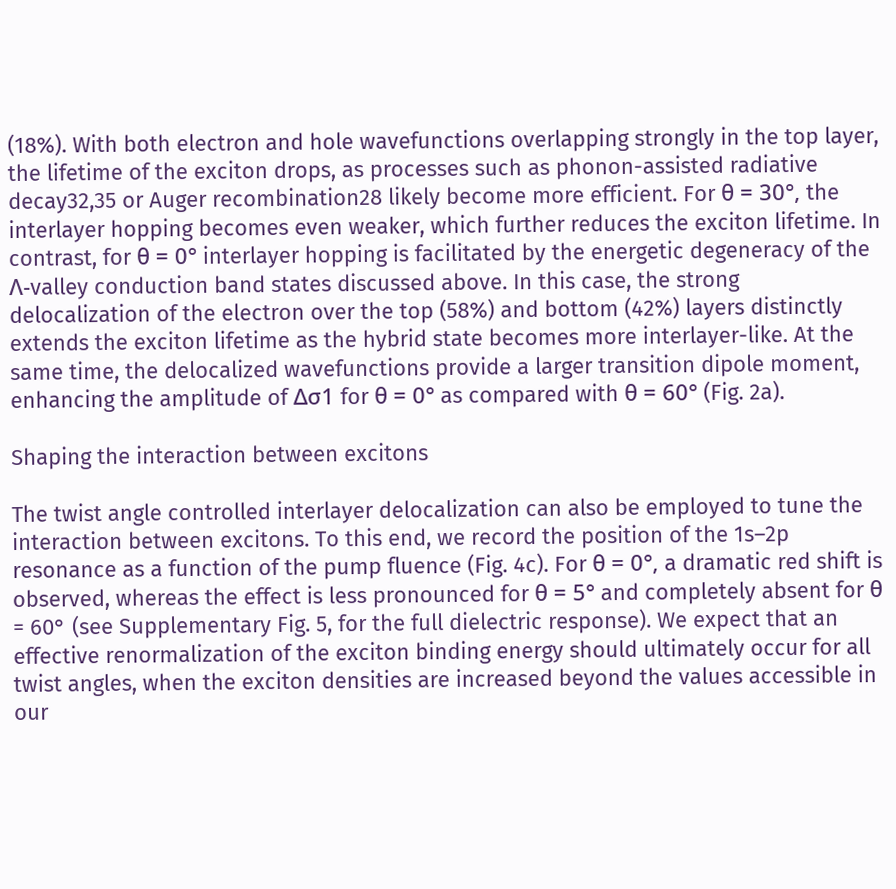(18%). With both electron and hole wavefunctions overlapping strongly in the top layer, the lifetime of the exciton drops, as processes such as phonon-assisted radiative decay32,35 or Auger recombination28 likely become more efficient. For θ = 30°, the interlayer hopping becomes even weaker, which further reduces the exciton lifetime. In contrast, for θ = 0° interlayer hopping is facilitated by the energetic degeneracy of the Λ-valley conduction band states discussed above. In this case, the strong delocalization of the electron over the top (58%) and bottom (42%) layers distinctly extends the exciton lifetime as the hybrid state becomes more interlayer-like. At the same time, the delocalized wavefunctions provide a larger transition dipole moment, enhancing the amplitude of Δσ1 for θ = 0° as compared with θ = 60° (Fig. 2a).

Shaping the interaction between excitons

The twist angle controlled interlayer delocalization can also be employed to tune the interaction between excitons. To this end, we record the position of the 1s–2p resonance as a function of the pump fluence (Fig. 4c). For θ = 0°, a dramatic red shift is observed, whereas the effect is less pronounced for θ = 5° and completely absent for θ = 60° (see Supplementary Fig. 5, for the full dielectric response). We expect that an effective renormalization of the exciton binding energy should ultimately occur for all twist angles, when the exciton densities are increased beyond the values accessible in our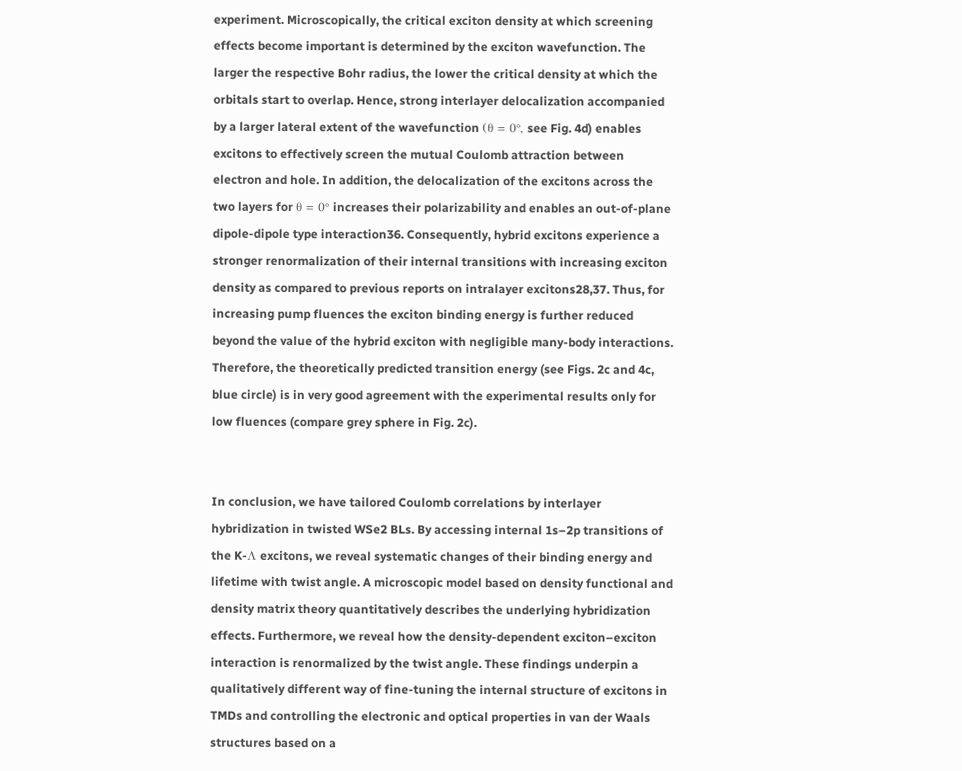experiment. Microscopically, the critical exciton density at which screening effects become important is determined by the exciton wavefunction. The larger the respective Bohr radius, the lower the critical density at which the orbitals start to overlap. Hence, strong interlayer delocalization accompanied by a larger lateral extent of the wavefunction (θ = 0°, see Fig. 4d) enables excitons to effectively screen the mutual Coulomb attraction between electron and hole. In addition, the delocalization of the excitons across the two layers for θ = 0° increases their polarizability and enables an out-of-plane dipole-dipole type interaction36. Consequently, hybrid excitons experience a stronger renormalization of their internal transitions with increasing exciton density as compared to previous reports on intralayer excitons28,37. Thus, for increasing pump fluences the exciton binding energy is further reduced beyond the value of the hybrid exciton with negligible many-body interactions. Therefore, the theoretically predicted transition energy (see Figs. 2c and 4c, blue circle) is in very good agreement with the experimental results only for low fluences (compare grey sphere in Fig. 2c).


In conclusion, we have tailored Coulomb correlations by interlayer hybridization in twisted WSe2 BLs. By accessing internal 1s–2p transitions of the K-Λ excitons, we reveal systematic changes of their binding energy and lifetime with twist angle. A microscopic model based on density functional and density matrix theory quantitatively describes the underlying hybridization effects. Furthermore, we reveal how the density-dependent exciton–exciton interaction is renormalized by the twist angle. These findings underpin a qualitatively different way of fine-tuning the internal structure of excitons in TMDs and controlling the electronic and optical properties in van der Waals structures based on a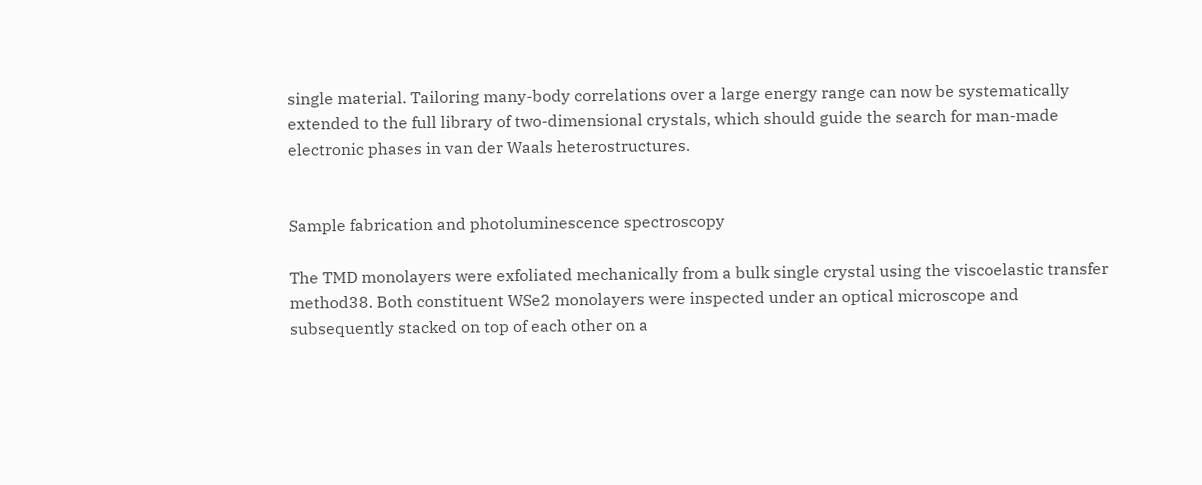single material. Tailoring many-body correlations over a large energy range can now be systematically extended to the full library of two-dimensional crystals, which should guide the search for man-made electronic phases in van der Waals heterostructures.


Sample fabrication and photoluminescence spectroscopy

The TMD monolayers were exfoliated mechanically from a bulk single crystal using the viscoelastic transfer method38. Both constituent WSe2 monolayers were inspected under an optical microscope and subsequently stacked on top of each other on a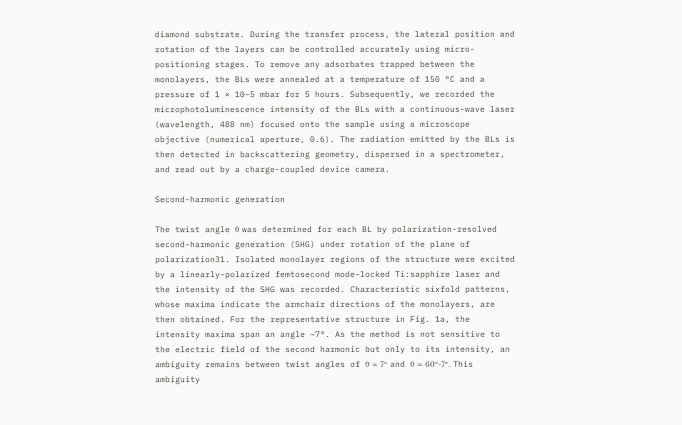diamond substrate. During the transfer process, the lateral position and rotation of the layers can be controlled accurately using micro-positioning stages. To remove any adsorbates trapped between the monolayers, the BLs were annealed at a temperature of 150 °C and a pressure of 1 × 10−5 mbar for 5 hours. Subsequently, we recorded the microphotoluminescence intensity of the BLs with a continuous-wave laser (wavelength, 488 nm) focused onto the sample using a microscope objective (numerical aperture, 0.6). The radiation emitted by the BLs is then detected in backscattering geometry, dispersed in a spectrometer, and read out by a charge-coupled device camera.

Second-harmonic generation

The twist angle θ was determined for each BL by polarization-resolved second-harmonic generation (SHG) under rotation of the plane of polarization31. Isolated monolayer regions of the structure were excited by a linearly-polarized femtosecond mode-locked Ti:sapphire laser and the intensity of the SHG was recorded. Characteristic sixfold patterns, whose maxima indicate the armchair directions of the monolayers, are then obtained. For the representative structure in Fig. 1a, the intensity maxima span an angle ~7°. As the method is not sensitive to the electric field of the second harmonic but only to its intensity, an ambiguity remains between twist angles of θ = 7° and θ = 60°-7°. This ambiguity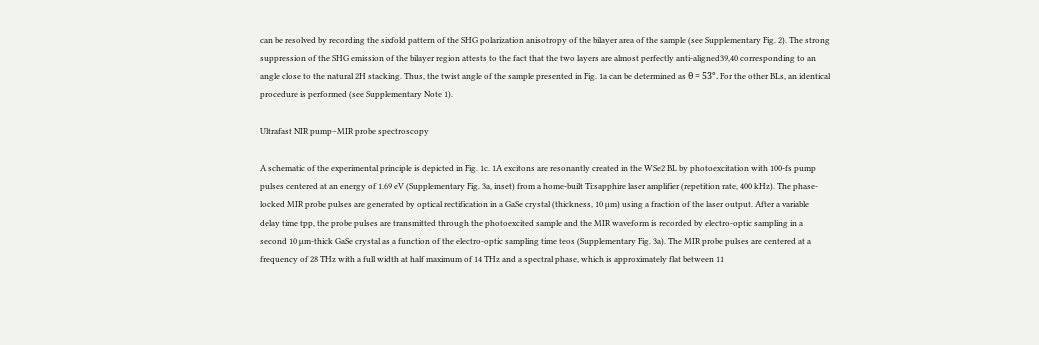can be resolved by recording the sixfold pattern of the SHG polarization anisotropy of the bilayer area of the sample (see Supplementary Fig. 2). The strong suppression of the SHG emission of the bilayer region attests to the fact that the two layers are almost perfectly anti-aligned39,40 corresponding to an angle close to the natural 2H stacking. Thus, the twist angle of the sample presented in Fig. 1a can be determined as θ = 53°. For the other BLs, an identical procedure is performed (see Supplementary Note 1).

Ultrafast NIR pump–MIR probe spectroscopy

A schematic of the experimental principle is depicted in Fig. 1c. 1A excitons are resonantly created in the WSe2 BL by photoexcitation with 100-fs pump pulses centered at an energy of 1.69 eV (Supplementary Fig. 3a, inset) from a home-built Ti:sapphire laser amplifier (repetition rate, 400 kHz). The phase-locked MIR probe pulses are generated by optical rectification in a GaSe crystal (thickness, 10 µm) using a fraction of the laser output. After a variable delay time tpp, the probe pulses are transmitted through the photoexcited sample and the MIR waveform is recorded by electro-optic sampling in a second 10 µm-thick GaSe crystal as a function of the electro-optic sampling time teos (Supplementary Fig. 3a). The MIR probe pulses are centered at a frequency of 28 THz with a full width at half maximum of 14 THz and a spectral phase, which is approximately flat between 11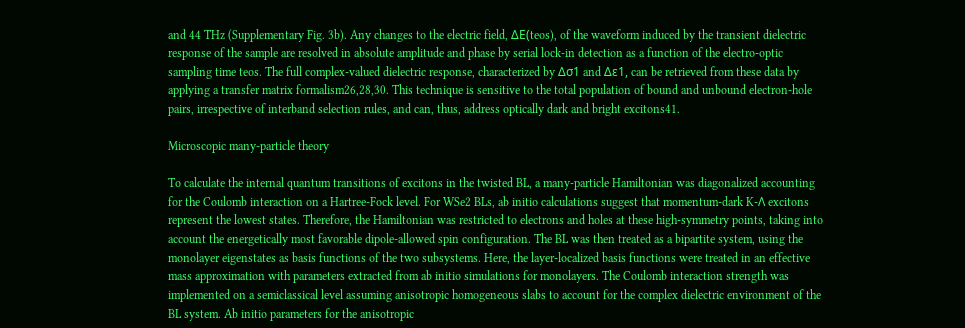and 44 THz (Supplementary Fig. 3b). Any changes to the electric field, ΔE(teos), of the waveform induced by the transient dielectric response of the sample are resolved in absolute amplitude and phase by serial lock-in detection as a function of the electro-optic sampling time teos. The full complex-valued dielectric response, characterized by Δσ1 and Δε1, can be retrieved from these data by applying a transfer matrix formalism26,28,30. This technique is sensitive to the total population of bound and unbound electron-hole pairs, irrespective of interband selection rules, and can, thus, address optically dark and bright excitons41.

Microscopic many-particle theory

To calculate the internal quantum transitions of excitons in the twisted BL, a many-particle Hamiltonian was diagonalized accounting for the Coulomb interaction on a Hartree-Fock level. For WSe2 BLs, ab initio calculations suggest that momentum-dark K-Λ excitons represent the lowest states. Therefore, the Hamiltonian was restricted to electrons and holes at these high-symmetry points, taking into account the energetically most favorable dipole-allowed spin configuration. The BL was then treated as a bipartite system, using the monolayer eigenstates as basis functions of the two subsystems. Here, the layer-localized basis functions were treated in an effective mass approximation with parameters extracted from ab initio simulations for monolayers. The Coulomb interaction strength was implemented on a semiclassical level assuming anisotropic homogeneous slabs to account for the complex dielectric environment of the BL system. Ab initio parameters for the anisotropic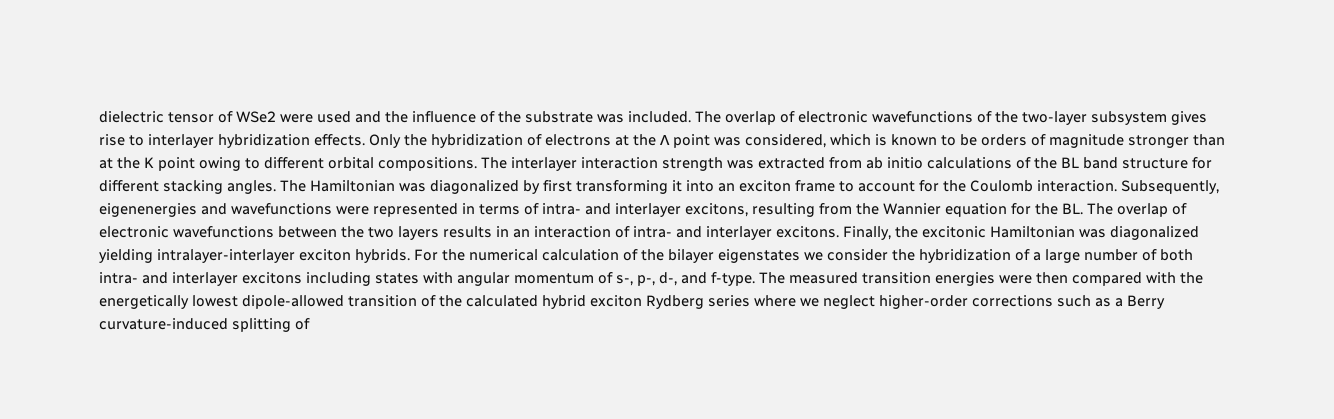dielectric tensor of WSe2 were used and the influence of the substrate was included. The overlap of electronic wavefunctions of the two-layer subsystem gives rise to interlayer hybridization effects. Only the hybridization of electrons at the Λ point was considered, which is known to be orders of magnitude stronger than at the K point owing to different orbital compositions. The interlayer interaction strength was extracted from ab initio calculations of the BL band structure for different stacking angles. The Hamiltonian was diagonalized by first transforming it into an exciton frame to account for the Coulomb interaction. Subsequently, eigenenergies and wavefunctions were represented in terms of intra- and interlayer excitons, resulting from the Wannier equation for the BL. The overlap of electronic wavefunctions between the two layers results in an interaction of intra- and interlayer excitons. Finally, the excitonic Hamiltonian was diagonalized yielding intralayer-interlayer exciton hybrids. For the numerical calculation of the bilayer eigenstates we consider the hybridization of a large number of both intra- and interlayer excitons including states with angular momentum of s-, p-, d-, and f-type. The measured transition energies were then compared with the energetically lowest dipole-allowed transition of the calculated hybrid exciton Rydberg series where we neglect higher-order corrections such as a Berry curvature-induced splitting of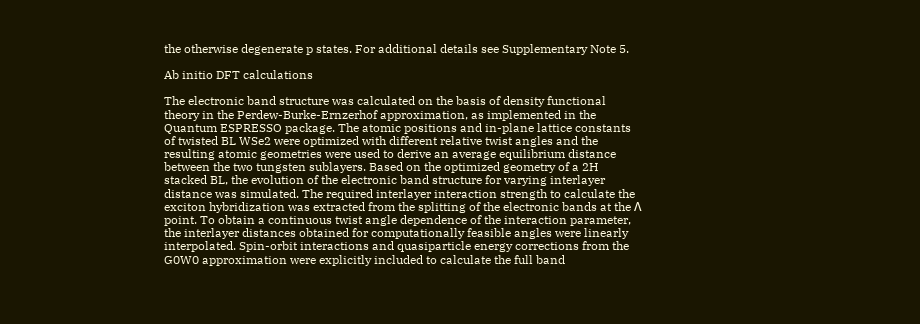the otherwise degenerate p states. For additional details see Supplementary Note 5.

Ab initio DFT calculations

The electronic band structure was calculated on the basis of density functional theory in the Perdew-Burke-Ernzerhof approximation, as implemented in the Quantum ESPRESSO package. The atomic positions and in-plane lattice constants of twisted BL WSe2 were optimized with different relative twist angles and the resulting atomic geometries were used to derive an average equilibrium distance between the two tungsten sublayers. Based on the optimized geometry of a 2H stacked BL, the evolution of the electronic band structure for varying interlayer distance was simulated. The required interlayer interaction strength to calculate the exciton hybridization was extracted from the splitting of the electronic bands at the Λ point. To obtain a continuous twist angle dependence of the interaction parameter, the interlayer distances obtained for computationally feasible angles were linearly interpolated. Spin-orbit interactions and quasiparticle energy corrections from the G0W0 approximation were explicitly included to calculate the full band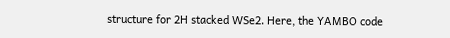structure for 2H stacked WSe2. Here, the YAMBO code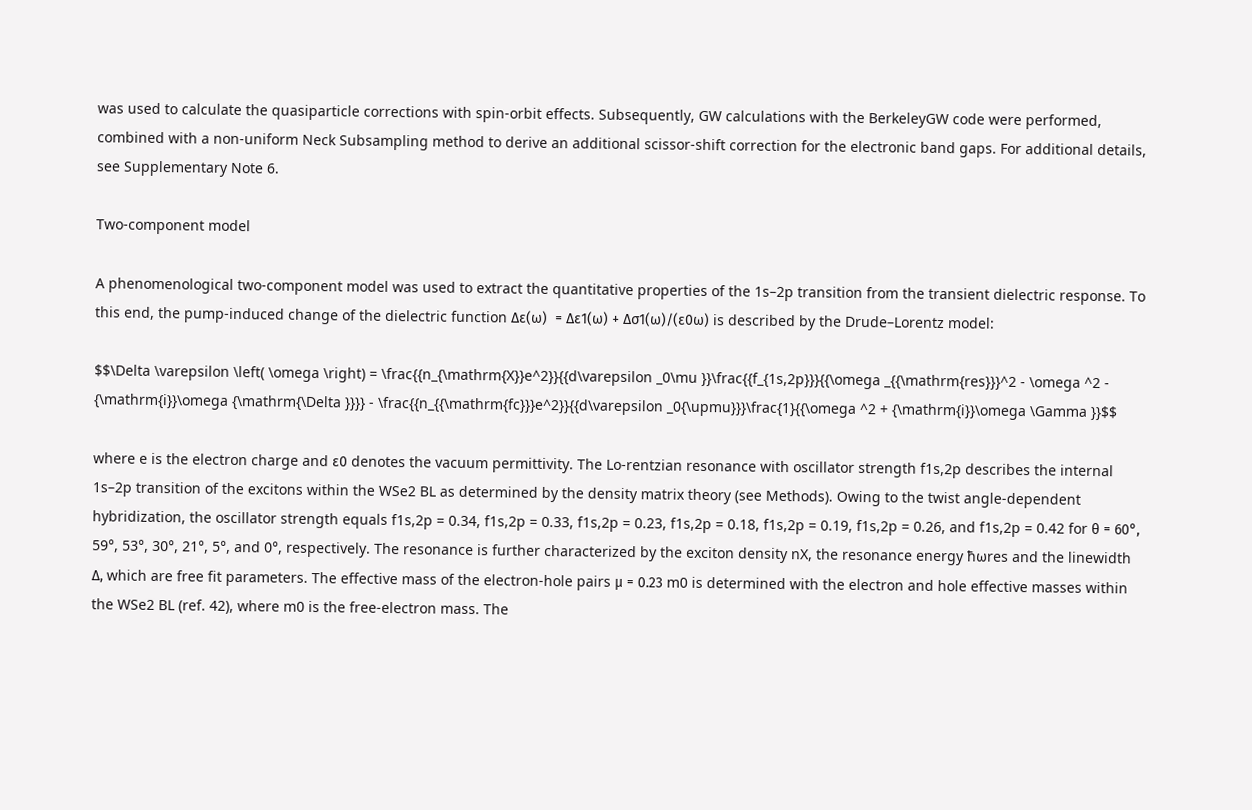was used to calculate the quasiparticle corrections with spin-orbit effects. Subsequently, GW calculations with the BerkeleyGW code were performed, combined with a non-uniform Neck Subsampling method to derive an additional scissor-shift correction for the electronic band gaps. For additional details, see Supplementary Note 6.

Two-component model

A phenomenological two-component model was used to extract the quantitative properties of the 1s–2p transition from the transient dielectric response. To this end, the pump-induced change of the dielectric function Δε(ω)  = Δε1(ω) + Δσ1(ω)/(ε0ω) is described by the Drude–Lorentz model:

$$\Delta \varepsilon \left( \omega \right) = \frac{{n_{\mathrm{X}}e^2}}{{d\varepsilon _0\mu }}\frac{{f_{1s,2p}}}{{\omega _{{\mathrm{res}}}^2 - \omega ^2 - {\mathrm{i}}\omega {\mathrm{\Delta }}}} - \frac{{n_{{\mathrm{fc}}}e^2}}{{d\varepsilon _0{\upmu}}}\frac{1}{{\omega ^2 + {\mathrm{i}}\omega \Gamma }}$$

where e is the electron charge and ε0 denotes the vacuum permittivity. The Lo-rentzian resonance with oscillator strength f1s,2p describes the internal 1s–2p transition of the excitons within the WSe2 BL as determined by the density matrix theory (see Methods). Owing to the twist angle-dependent hybridization, the oscillator strength equals f1s,2p = 0.34, f1s,2p = 0.33, f1s,2p = 0.23, f1s,2p = 0.18, f1s,2p = 0.19, f1s,2p = 0.26, and f1s,2p = 0.42 for θ = 60°, 59°, 53°, 30°, 21°, 5°, and 0°, respectively. The resonance is further characterized by the exciton density nX, the resonance energy ħωres and the linewidth Δ, which are free fit parameters. The effective mass of the electron-hole pairs μ = 0.23 m0 is determined with the electron and hole effective masses within the WSe2 BL (ref. 42), where m0 is the free-electron mass. The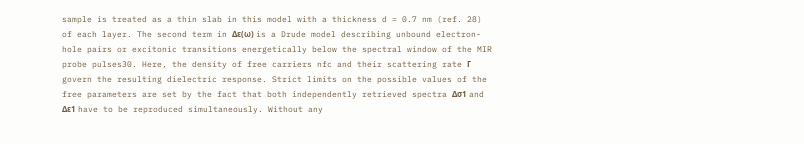sample is treated as a thin slab in this model with a thickness d = 0.7 nm (ref. 28) of each layer. The second term in Δε(ω) is a Drude model describing unbound electron-hole pairs or excitonic transitions energetically below the spectral window of the MIR probe pulses30. Here, the density of free carriers nfc and their scattering rate Γ govern the resulting dielectric response. Strict limits on the possible values of the free parameters are set by the fact that both independently retrieved spectra Δσ1 and Δε1 have to be reproduced simultaneously. Without any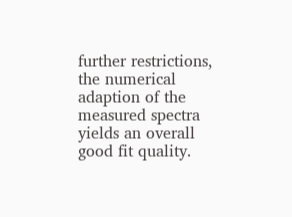further restrictions, the numerical adaption of the measured spectra yields an overall good fit quality.